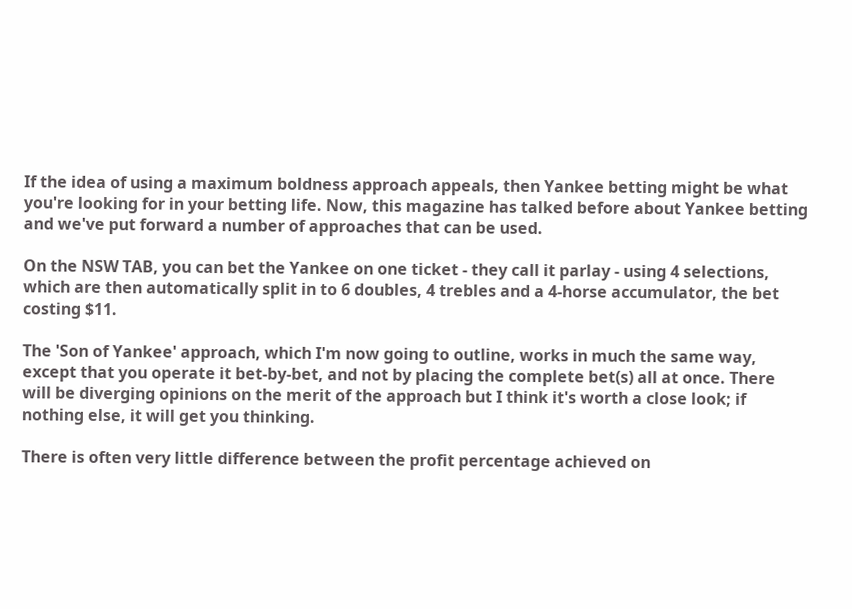If the idea of using a maximum boldness approach appeals, then Yankee betting might be what you're looking for in your betting life. Now, this magazine has talked before about Yankee betting and we've put forward a number of approaches that can be used.

On the NSW TAB, you can bet the Yankee on one ticket - they call it parlay - using 4 selections, which are then automatically split in to 6 doubles, 4 trebles and a 4-horse accumulator, the bet costing $11.

The 'Son of Yankee' approach, which I'm now going to outline, works in much the same way, except that you operate it bet-by-bet, and not by placing the complete bet(s) all at once. There will be diverging opinions on the merit of the approach but I think it's worth a close look; if nothing else, it will get you thinking.

There is often very little difference between the profit percentage achieved on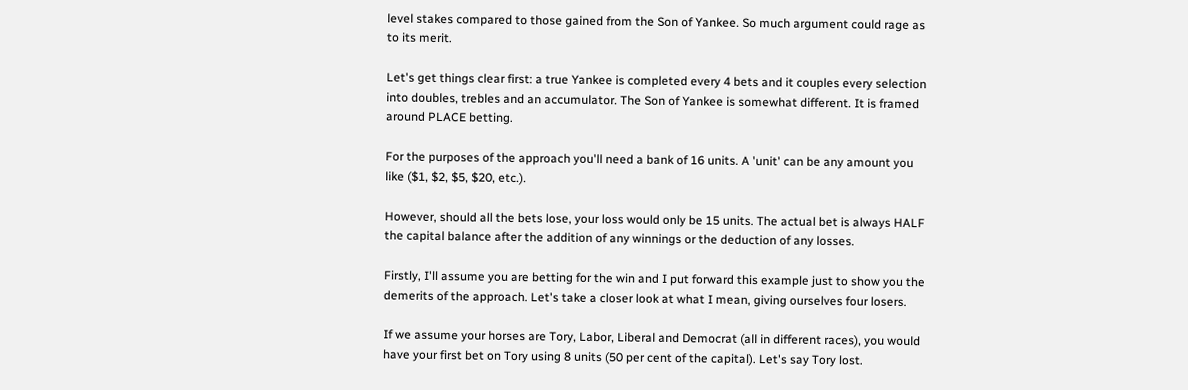level stakes compared to those gained from the Son of Yankee. So much argument could rage as to its merit.

Let's get things clear first: a true Yankee is completed every 4 bets and it couples every selection into doubles, trebles and an accumulator. The Son of Yankee is somewhat different. It is framed around PLACE betting.

For the purposes of the approach you'll need a bank of 16 units. A 'unit' can be any amount you like ($1, $2, $5, $20, etc.).

However, should all the bets lose, your loss would only be 15 units. The actual bet is always HALF the capital balance after the addition of any winnings or the deduction of any losses.

Firstly, I'll assume you are betting for the win and I put forward this example just to show you the demerits of the approach. Let's take a closer look at what I mean, giving ourselves four losers.

If we assume your horses are Tory, Labor, Liberal and Democrat (all in different races), you would have your first bet on Tory using 8 units (50 per cent of the capital). Let's say Tory lost.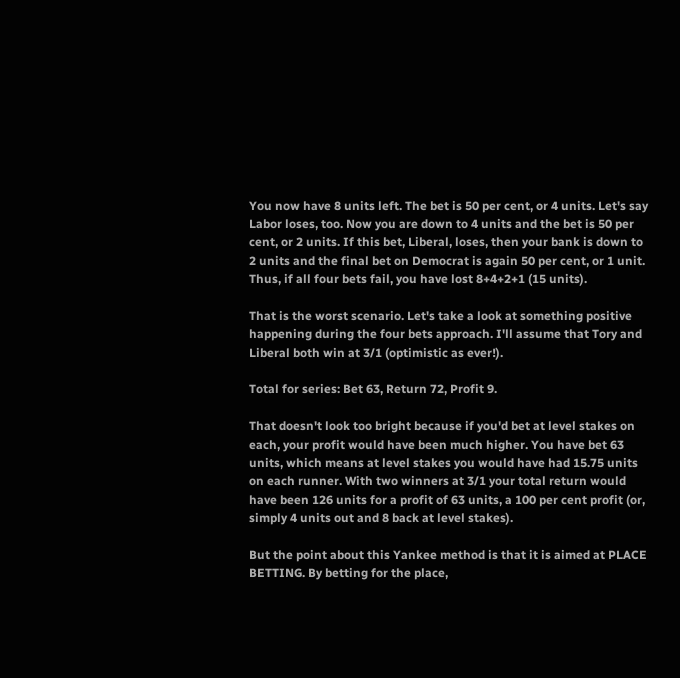You now have 8 units left. The bet is 50 per cent, or 4 units. Let's say Labor loses, too. Now you are down to 4 units and the bet is 50 per cent, or 2 units. If this bet, Liberal, loses, then your bank is down to 2 units and the final bet on Democrat is again 50 per cent, or 1 unit. Thus, if all four bets fail, you have lost 8+4+2+1 (15 units).

That is the worst scenario. Let's take a look at something positive happening during the four bets approach. I'll assume that Tory and Liberal both win at 3/1 (optimistic as ever!).

Total for series: Bet 63, Return 72, Profit 9.

That doesn't look too bright because if you'd bet at level stakes on each, your profit would have been much higher. You have bet 63 units, which means at level stakes you would have had 15.75 units on each runner. With two winners at 3/1 your total return would have been 126 units for a profit of 63 units, a 100 per cent profit (or, simply 4 units out and 8 back at level stakes).

But the point about this Yankee method is that it is aimed at PLACE BETTING. By betting for the place,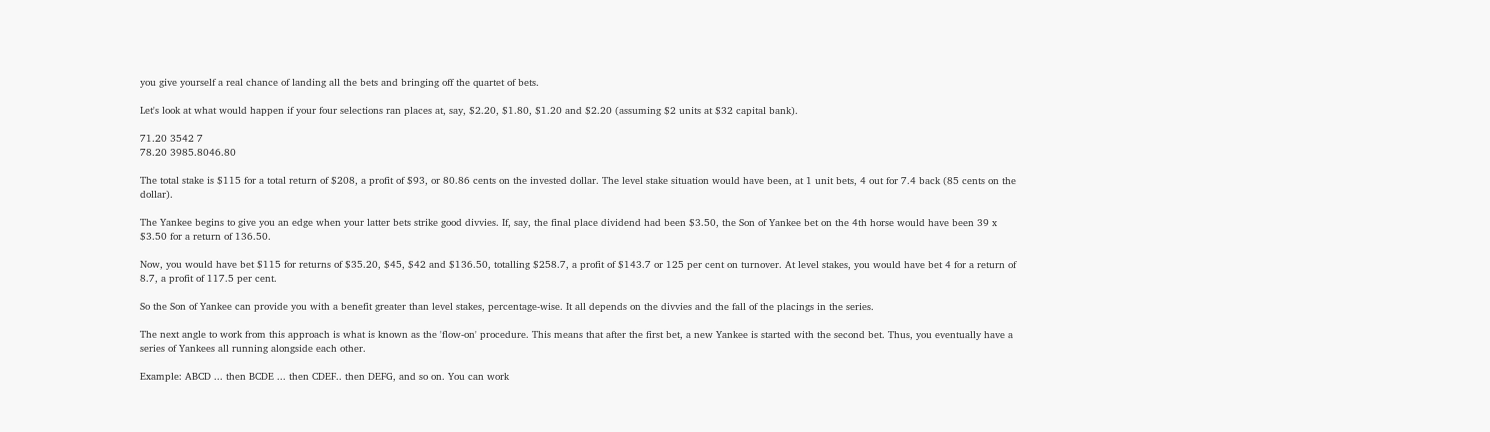you give yourself a real chance of landing all the bets and bringing off the quartet of bets.

Let's look at what would happen if your four selections ran places at, say, $2.20, $1.80, $1.20 and $2.20 (assuming $2 units at $32 capital bank).

71.20 3542 7
78.20 3985.8046.80

The total stake is $115 for a total return of $208, a profit of $93, or 80.86 cents on the invested dollar. The level stake situation would have been, at 1 unit bets, 4 out for 7.4 back (85 cents on the dollar).

The Yankee begins to give you an edge when your latter bets strike good divvies. If, say, the final place dividend had been $3.50, the Son of Yankee bet on the 4th horse would have been 39 x $3.50 for a return of 136.50.

Now, you would have bet $115 for returns of $35.20, $45, $42 and $136.50, totalling $258.7, a profit of $143.7 or 125 per cent on turnover. At level stakes, you would have bet 4 for a return of 8.7, a profit of 117.5 per cent.

So the Son of Yankee can provide you with a benefit greater than level stakes, percentage-wise. It all depends on the divvies and the fall of the placings in the series.

The next angle to work from this approach is what is known as the 'flow-on' procedure. This means that after the first bet, a new Yankee is started with the second bet. Thus, you eventually have a series of Yankees all running alongside each other.

Example: ABCD ... then BCDE ... then CDEF.. then DEFG, and so on. You can work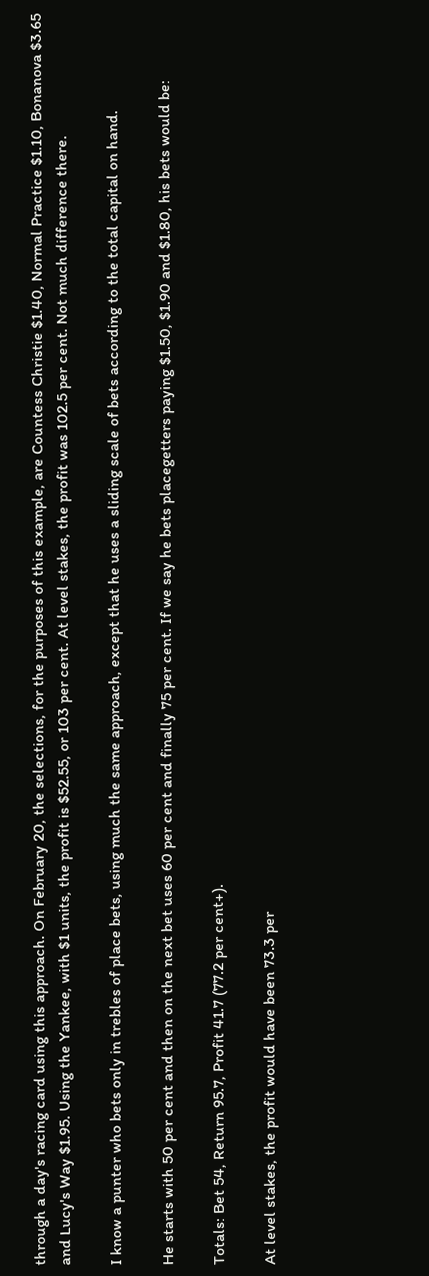through a day's racing card using this approach. On February 20, the selections, for the purposes of this example, are Countess Christie $1.40, Normal Practice $1.10, Bonanova $3.65 and Lucy's Way $1.95. Using the Yankee, with $1 units, the profit is $52.55, or 103 per cent. At level stakes, the profit was 102.5 per cent. Not much difference there.

I know a punter who bets only in trebles of place bets, using much the same approach, except that he uses a sliding scale of bets according to the total capital on hand.

He starts with 50 per cent and then on the next bet uses 60 per cent and finally 75 per cent. If we say he bets placegetters paying $1.50, $1.90 and $1.80, his bets would be:

Totals: Bet 54, Return 95.7, Profit 41.7 (77.2 per cent+).

At level stakes, the profit would have been 73.3 per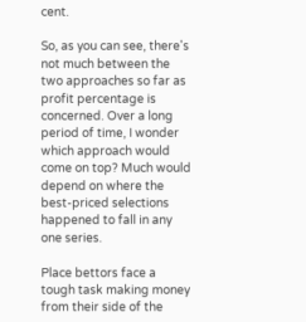cent.

So, as you can see, there's not much between the two approaches so far as profit percentage is concerned. Over a long period of time, I wonder which approach would come on top? Much would depend on where the best-priced selections happened to fall in any one series.

Place bettors face a tough task making money from their side of the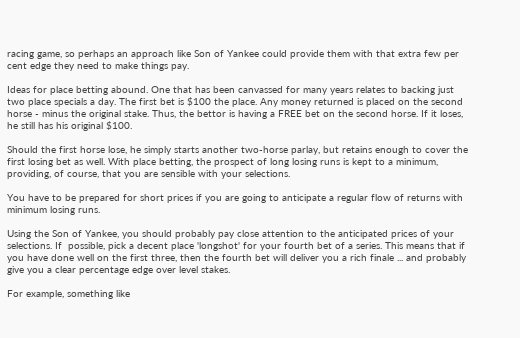racing game, so perhaps an approach like Son of Yankee could provide them with that extra few per cent edge they need to make things pay.

Ideas for place betting abound. One that has been canvassed for many years relates to backing just two place specials a day. The first bet is $100 the place. Any money returned is placed on the second horse - minus the original stake. Thus, the bettor is having a FREE bet on the second horse. If it loses, he still has his original $100.

Should the first horse lose, he simply starts another two-horse parlay, but retains enough to cover the first losing bet as well. With place betting, the prospect of long losing runs is kept to a minimum, providing, of course, that you are sensible with your selections.

You have to be prepared for short prices if you are going to anticipate a regular flow of returns with minimum losing runs.

Using the Son of Yankee, you should probably pay close attention to the anticipated prices of your selections. If  possible, pick a decent place 'longshot' for your fourth bet of a series. This means that if you have done well on the first three, then the fourth bet will deliver you a rich finale ... and probably give you a clear percentage edge over level stakes.

For example, something like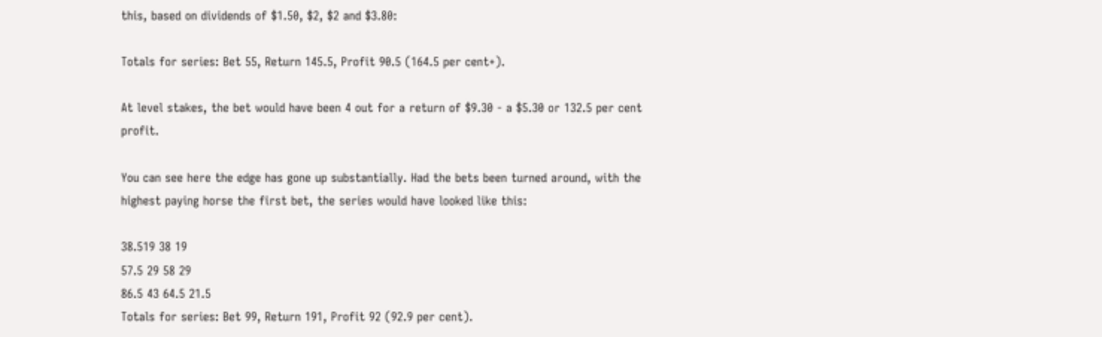this, based on dividends of $1.50, $2, $2 and $3.80:

Totals for series: Bet 55, Return 145.5, Profit 90.5 (164.5 per cent+).

At level stakes, the bet would have been 4 out for a return of $9.30 - a $5.30 or 132.5 per cent profit.

You can see here the edge has gone up substantially. Had the bets been turned around, with the highest paying horse the first bet, the series would have looked like this:

38.519 38 19
57.5 29 58 29
86.5 43 64.5 21.5
Totals for series: Bet 99, Return 191, Profit 92 (92.9 per cent).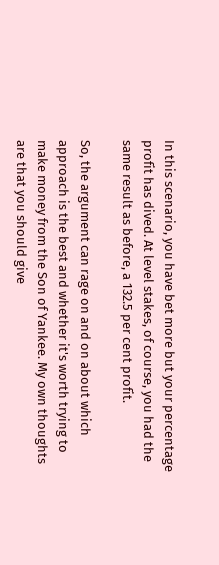In this scenario, you have bet more but your percentage profit has dived. At level stakes, of course, you had the same result as before, a 132.5 per cent profit.

So, the argument can rage on and on about which approach is the best and whether it's worth trying to make money from the Son of Yankee. My own thoughts are that you should give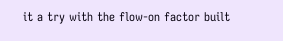it a try with the flow-on factor built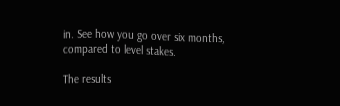in. See how you go over six months, compared to level stakes.

The results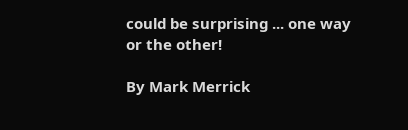could be surprising ... one way or the other!

By Mark Merrick